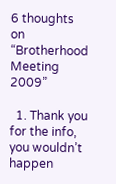6 thoughts on “Brotherhood Meeting 2009”

  1. Thank you for the info, you wouldn’t happen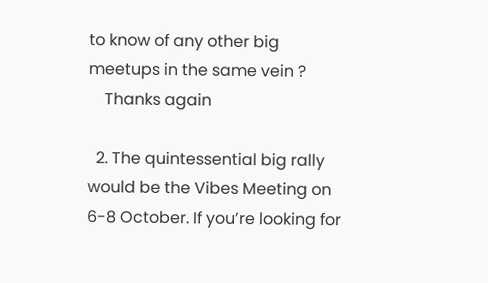to know of any other big meetups in the same vein ?
    Thanks again

  2. The quintessential big rally would be the Vibes Meeting on 6-8 October. If you’re looking for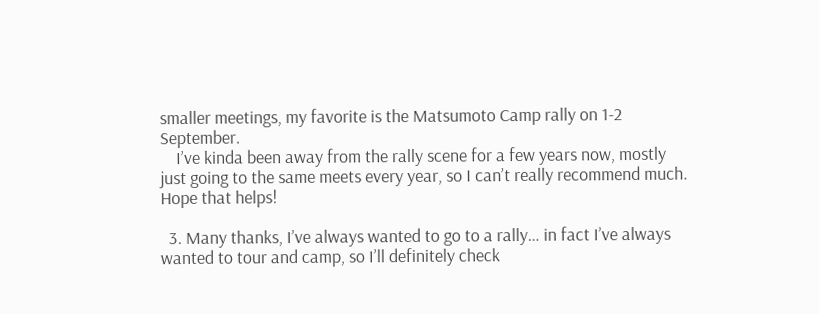smaller meetings, my favorite is the Matsumoto Camp rally on 1-2 September.
    I’ve kinda been away from the rally scene for a few years now, mostly just going to the same meets every year, so I can’t really recommend much. Hope that helps!

  3. Many thanks, I’ve always wanted to go to a rally… in fact I’ve always wanted to tour and camp, so I’ll definitely check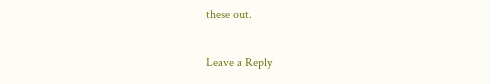these out.

Leave a Reply